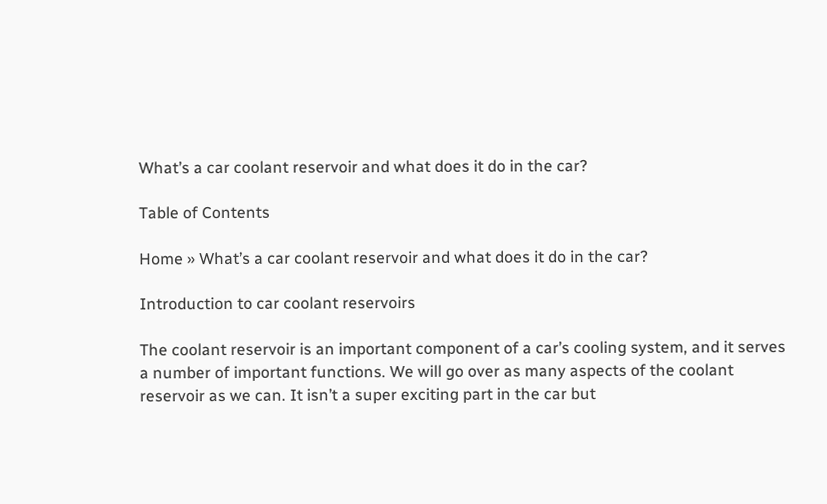What’s a car coolant reservoir and what does it do in the car?

Table of Contents

Home » What’s a car coolant reservoir and what does it do in the car?

Introduction to car coolant reservoirs

The coolant reservoir is an important component of a car’s cooling system, and it serves a number of important functions. We will go over as many aspects of the coolant reservoir as we can. It isn’t a super exciting part in the car but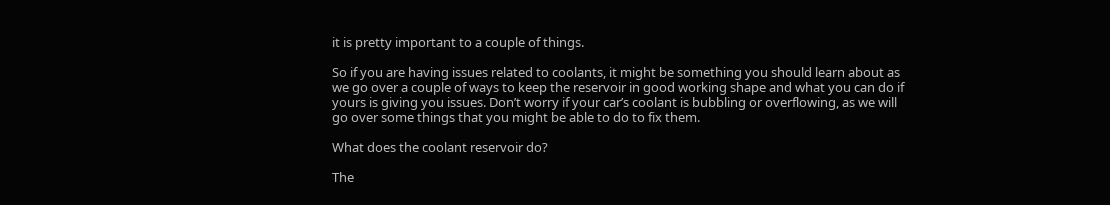it is pretty important to a couple of things.

So if you are having issues related to coolants, it might be something you should learn about as we go over a couple of ways to keep the reservoir in good working shape and what you can do if yours is giving you issues. Don’t worry if your car’s coolant is bubbling or overflowing, as we will go over some things that you might be able to do to fix them.

What does the coolant reservoir do?

The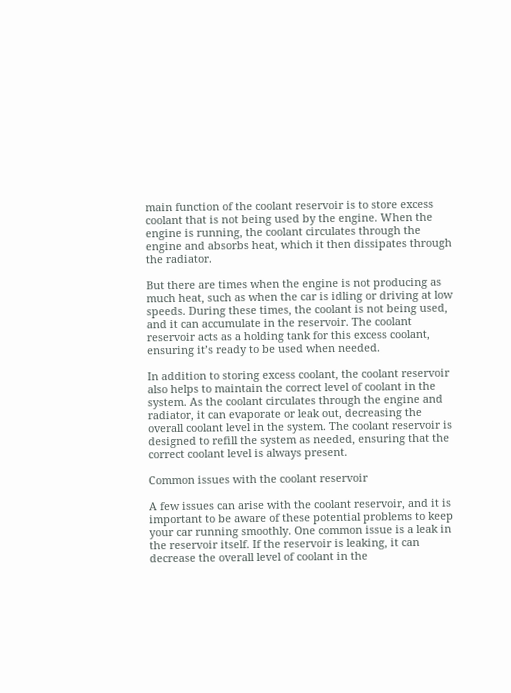main function of the coolant reservoir is to store excess coolant that is not being used by the engine. When the engine is running, the coolant circulates through the engine and absorbs heat, which it then dissipates through the radiator.

But there are times when the engine is not producing as much heat, such as when the car is idling or driving at low speeds. During these times, the coolant is not being used, and it can accumulate in the reservoir. The coolant reservoir acts as a holding tank for this excess coolant, ensuring it’s ready to be used when needed.

In addition to storing excess coolant, the coolant reservoir also helps to maintain the correct level of coolant in the system. As the coolant circulates through the engine and radiator, it can evaporate or leak out, decreasing the overall coolant level in the system. The coolant reservoir is designed to refill the system as needed, ensuring that the correct coolant level is always present.

Common issues with the coolant reservoir

A few issues can arise with the coolant reservoir, and it is important to be aware of these potential problems to keep your car running smoothly. One common issue is a leak in the reservoir itself. If the reservoir is leaking, it can decrease the overall level of coolant in the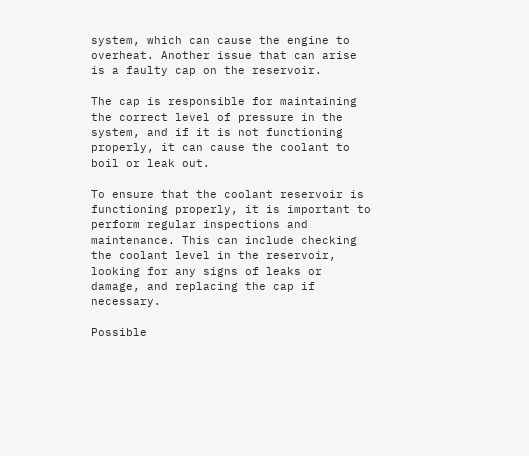system, which can cause the engine to overheat. Another issue that can arise is a faulty cap on the reservoir.

The cap is responsible for maintaining the correct level of pressure in the system, and if it is not functioning properly, it can cause the coolant to boil or leak out.

To ensure that the coolant reservoir is functioning properly, it is important to perform regular inspections and maintenance. This can include checking the coolant level in the reservoir, looking for any signs of leaks or damage, and replacing the cap if necessary.

Possible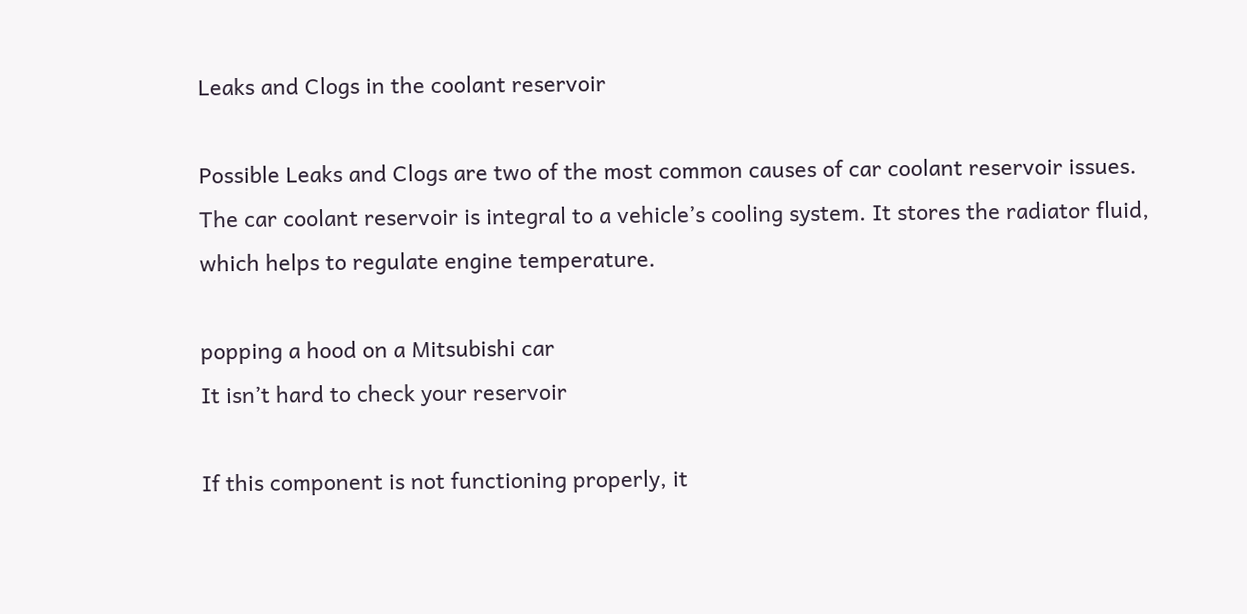Leaks and Clogs in the coolant reservoir

Possible Leaks and Clogs are two of the most common causes of car coolant reservoir issues. The car coolant reservoir is integral to a vehicle’s cooling system. It stores the radiator fluid, which helps to regulate engine temperature.

popping a hood on a Mitsubishi car
It isn’t hard to check your reservoir

If this component is not functioning properly, it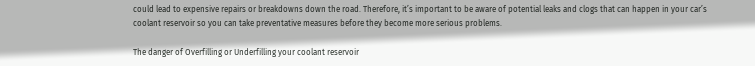could lead to expensive repairs or breakdowns down the road. Therefore, it’s important to be aware of potential leaks and clogs that can happen in your car’s coolant reservoir so you can take preventative measures before they become more serious problems.

The danger of Overfilling or Underfilling your coolant reservoir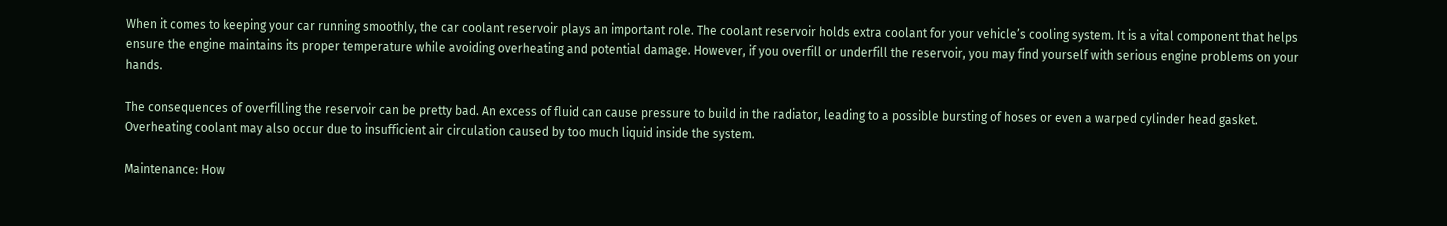When it comes to keeping your car running smoothly, the car coolant reservoir plays an important role. The coolant reservoir holds extra coolant for your vehicle’s cooling system. It is a vital component that helps ensure the engine maintains its proper temperature while avoiding overheating and potential damage. However, if you overfill or underfill the reservoir, you may find yourself with serious engine problems on your hands.

The consequences of overfilling the reservoir can be pretty bad. An excess of fluid can cause pressure to build in the radiator, leading to a possible bursting of hoses or even a warped cylinder head gasket. Overheating coolant may also occur due to insufficient air circulation caused by too much liquid inside the system.

Maintenance: How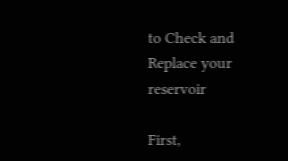to Check and Replace your reservoir

First,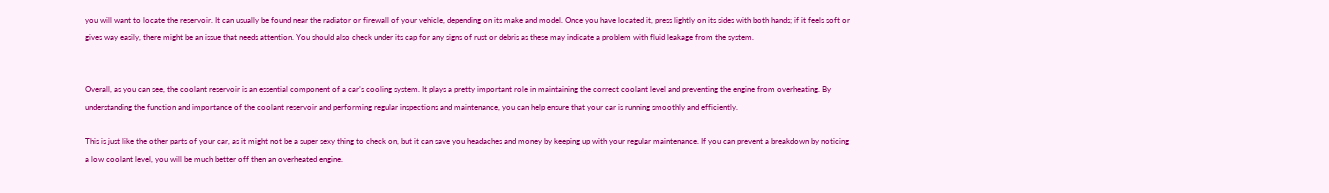you will want to locate the reservoir. It can usually be found near the radiator or firewall of your vehicle, depending on its make and model. Once you have located it, press lightly on its sides with both hands; if it feels soft or gives way easily, there might be an issue that needs attention. You should also check under its cap for any signs of rust or debris as these may indicate a problem with fluid leakage from the system.


Overall, as you can see, the coolant reservoir is an essential component of a car’s cooling system. It plays a pretty important role in maintaining the correct coolant level and preventing the engine from overheating. By understanding the function and importance of the coolant reservoir and performing regular inspections and maintenance, you can help ensure that your car is running smoothly and efficiently.

This is just like the other parts of your car, as it might not be a super sexy thing to check on, but it can save you headaches and money by keeping up with your regular maintenance. If you can prevent a breakdown by noticing a low coolant level, you will be much better off then an overheated engine.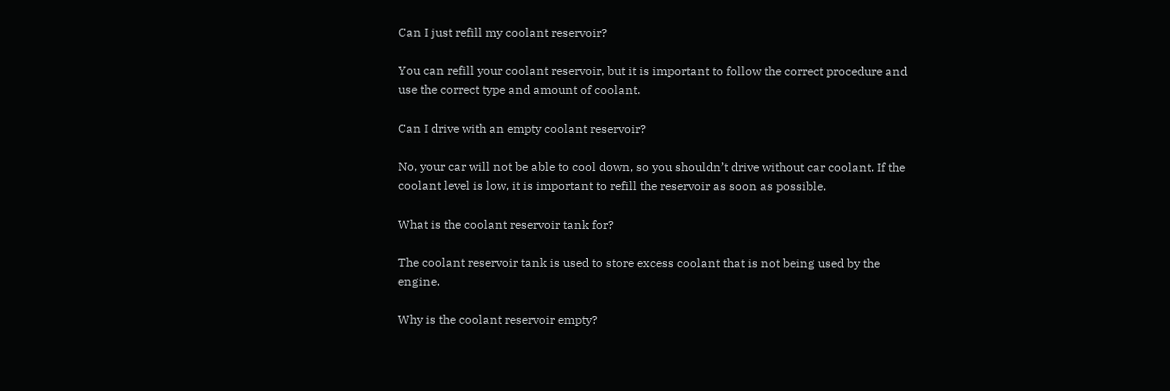Can I just refill my coolant reservoir?

You can refill your coolant reservoir, but it is important to follow the correct procedure and use the correct type and amount of coolant.

Can I drive with an empty coolant reservoir?

No, your car will not be able to cool down, so you shouldn’t drive without car coolant. If the coolant level is low, it is important to refill the reservoir as soon as possible.

What is the coolant reservoir tank for?

The coolant reservoir tank is used to store excess coolant that is not being used by the engine.

Why is the coolant reservoir empty?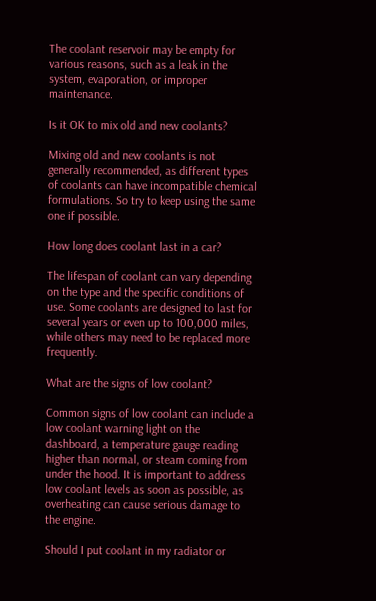The coolant reservoir may be empty for various reasons, such as a leak in the system, evaporation, or improper maintenance.

Is it OK to mix old and new coolants?

Mixing old and new coolants is not generally recommended, as different types of coolants can have incompatible chemical formulations. So try to keep using the same one if possible.

How long does coolant last in a car?

The lifespan of coolant can vary depending on the type and the specific conditions of use. Some coolants are designed to last for several years or even up to 100,000 miles, while others may need to be replaced more frequently.

What are the signs of low coolant?

Common signs of low coolant can include a low coolant warning light on the dashboard, a temperature gauge reading higher than normal, or steam coming from under the hood. It is important to address low coolant levels as soon as possible, as overheating can cause serious damage to the engine.

Should I put coolant in my radiator or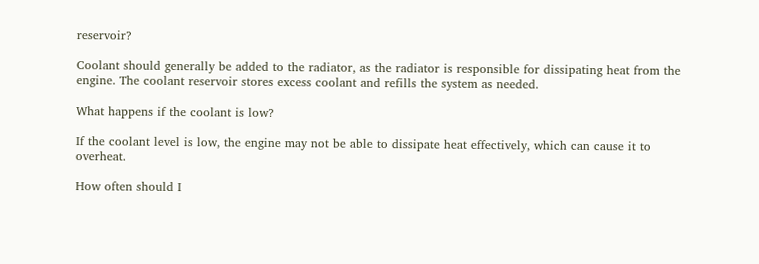reservoir?

Coolant should generally be added to the radiator, as the radiator is responsible for dissipating heat from the engine. The coolant reservoir stores excess coolant and refills the system as needed.

What happens if the coolant is low?

If the coolant level is low, the engine may not be able to dissipate heat effectively, which can cause it to overheat.

How often should I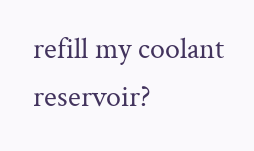refill my coolant reservoir?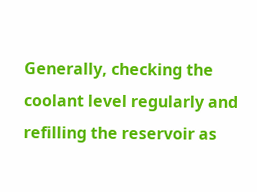Generally, checking the coolant level regularly and refilling the reservoir as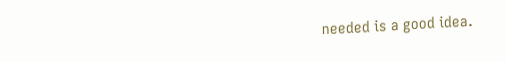needed is a good idea.